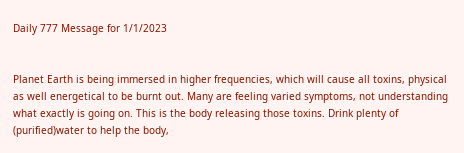Daily 777 Message for 1/1/2023


Planet Earth is being immersed in higher frequencies, which will cause all toxins, physical as well energetical to be burnt out. Many are feeling varied symptoms, not understanding what exactly is going on. This is the body releasing those toxins. Drink plenty of (purified)water to help the body,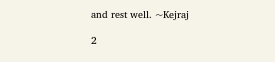and rest well. ~Kejraj

2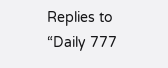Replies to “Daily 777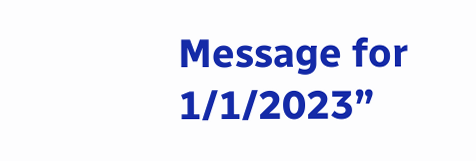Message for 1/1/2023”